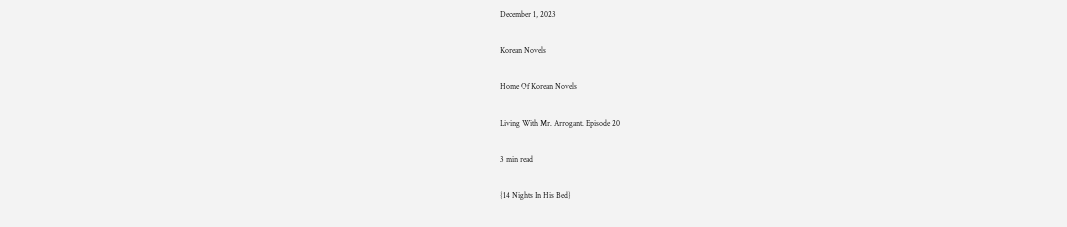December 1, 2023

Korean Novels

Home Of Korean Novels

Living With Mr. Arrogant. Episode 20

3 min read

{14 Nights In His Bed}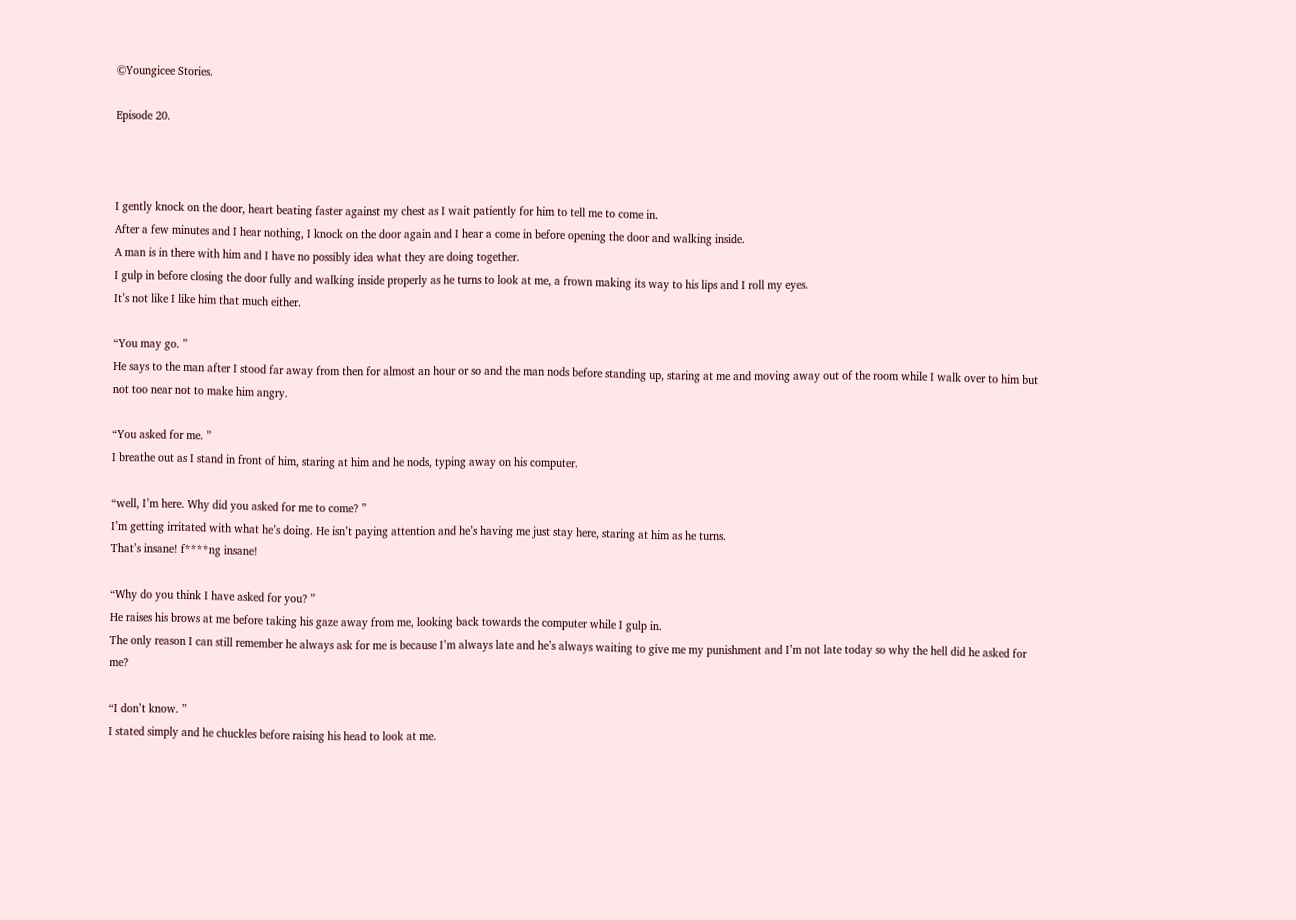©Youngicee Stories.

Episode 20.



I gently knock on the door, heart beating faster against my chest as I wait patiently for him to tell me to come in.
After a few minutes and I hear nothing, I knock on the door again and I hear a come in before opening the door and walking inside.
A man is in there with him and I have no possibly idea what they are doing together.
I gulp in before closing the door fully and walking inside properly as he turns to look at me, a frown making its way to his lips and I roll my eyes.
It’s not like I like him that much either.

“You may go. ”
He says to the man after I stood far away from then for almost an hour or so and the man nods before standing up, staring at me and moving away out of the room while I walk over to him but not too near not to make him angry.

“You asked for me. ”
I breathe out as I stand in front of him, staring at him and he nods, typing away on his computer.

“well, I’m here. Why did you asked for me to come? ”
I’m getting irritated with what he’s doing. He isn’t paying attention and he’s having me just stay here, staring at him as he turns.
That’s insane! f****ng insane!

“Why do you think I have asked for you? ”
He raises his brows at me before taking his gaze away from me, looking back towards the computer while I gulp in.
The only reason I can still remember he always ask for me is because I’m always late and he’s always waiting to give me my punishment and I’m not late today so why the hell did he asked for me?

“I don’t know. ”
I stated simply and he chuckles before raising his head to look at me.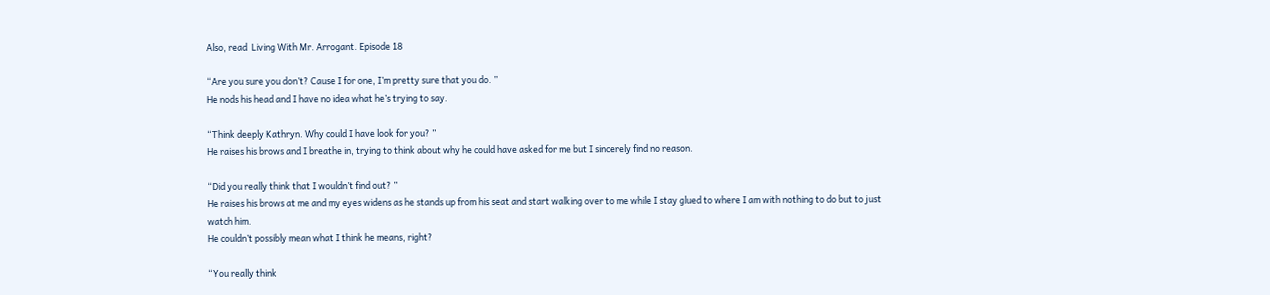Also, read  Living With Mr. Arrogant. Episode 18

“Are you sure you don’t? Cause I for one, I’m pretty sure that you do. ”
He nods his head and I have no idea what he’s trying to say.

“Think deeply Kathryn. Why could I have look for you? ”
He raises his brows and I breathe in, trying to think about why he could have asked for me but I sincerely find no reason.

“Did you really think that I wouldn’t find out? ”
He raises his brows at me and my eyes widens as he stands up from his seat and start walking over to me while I stay glued to where I am with nothing to do but to just watch him.
He couldn’t possibly mean what I think he means, right?

“You really think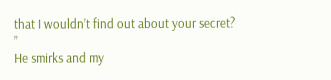that I wouldn’t find out about your secret? ”
He smirks and my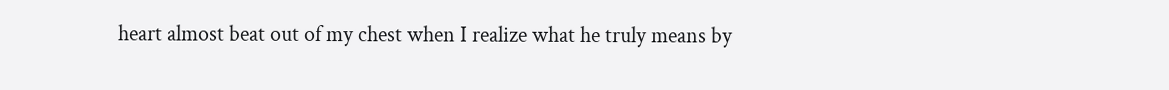heart almost beat out of my chest when I realize what he truly means by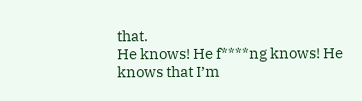that.
He knows! He f****ng knows! He knows that I’m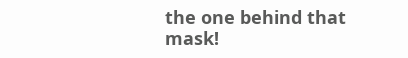the one behind that mask!